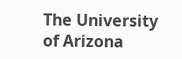The University of Arizona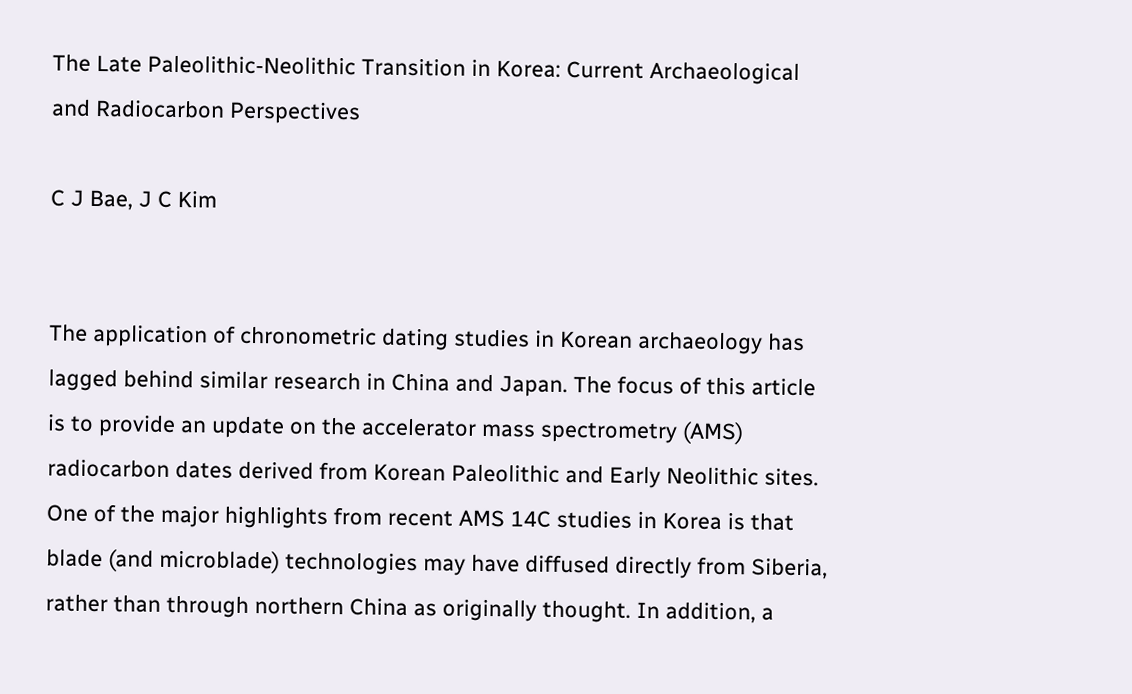The Late Paleolithic-Neolithic Transition in Korea: Current Archaeological and Radiocarbon Perspectives

C J Bae, J C Kim


The application of chronometric dating studies in Korean archaeology has lagged behind similar research in China and Japan. The focus of this article is to provide an update on the accelerator mass spectrometry (AMS) radiocarbon dates derived from Korean Paleolithic and Early Neolithic sites. One of the major highlights from recent AMS 14C studies in Korea is that blade (and microblade) technologies may have diffused directly from Siberia, rather than through northern China as originally thought. In addition, a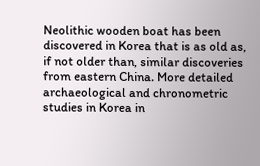Neolithic wooden boat has been discovered in Korea that is as old as, if not older than, similar discoveries from eastern China. More detailed archaeological and chronometric studies in Korea in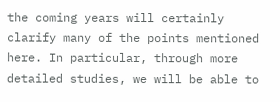the coming years will certainly clarify many of the points mentioned here. In particular, through more detailed studies, we will be able to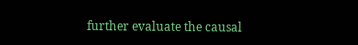further evaluate the causal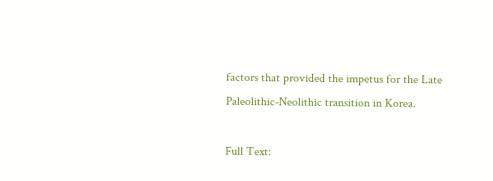factors that provided the impetus for the Late Paleolithic-Neolithic transition in Korea.

Full Text: